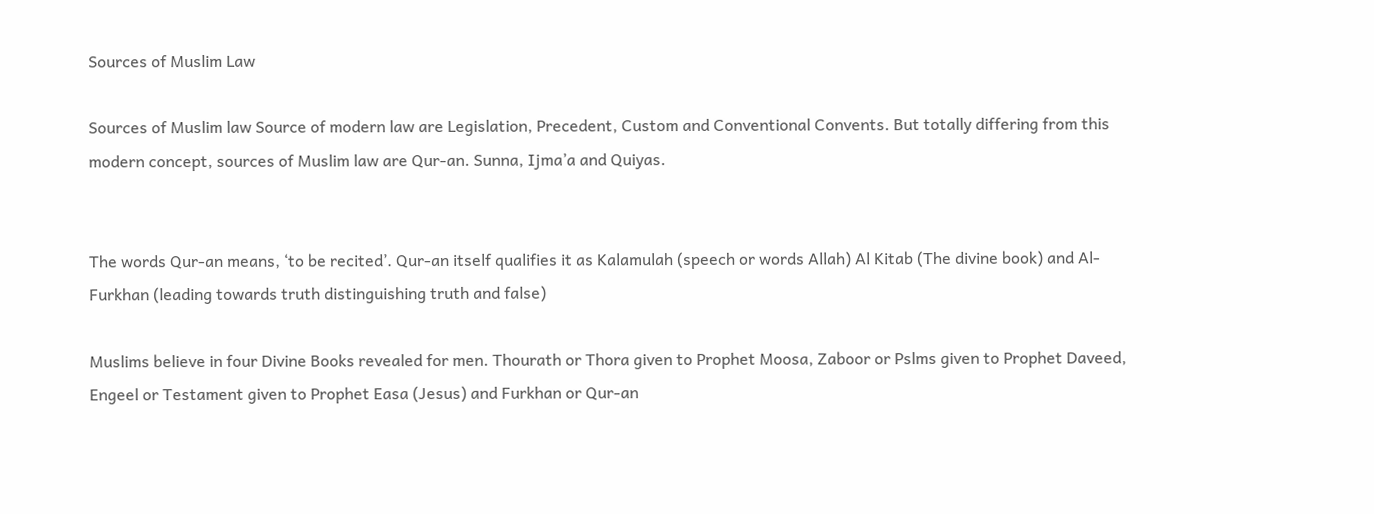Sources of Muslim Law

Sources of Muslim law Source of modern law are Legislation, Precedent, Custom and Conventional Convents. But totally differing from this modern concept, sources of Muslim law are Qur-an. Sunna, Ijma’a and Quiyas.


The words Qur-an means, ‘to be recited’. Qur-an itself qualifies it as Kalamulah (speech or words Allah) Al Kitab (The divine book) and Al-Furkhan (leading towards truth distinguishing truth and false)

Muslims believe in four Divine Books revealed for men. Thourath or Thora given to Prophet Moosa, Zaboor or Pslms given to Prophet Daveed, Engeel or Testament given to Prophet Easa (Jesus) and Furkhan or Qur-an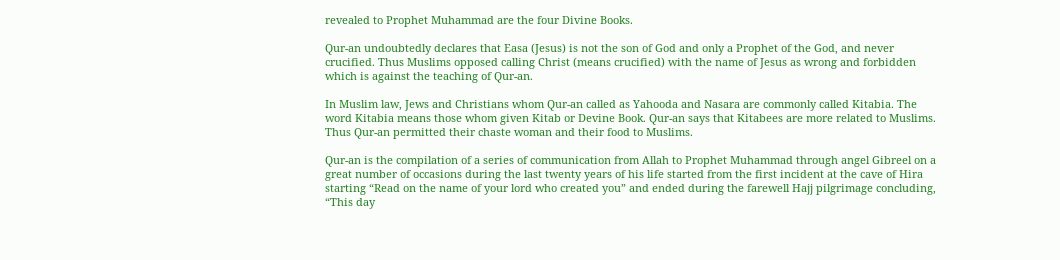revealed to Prophet Muhammad are the four Divine Books.

Qur-an undoubtedly declares that Easa (Jesus) is not the son of God and only a Prophet of the God, and never crucified. Thus Muslims opposed calling Christ (means crucified) with the name of Jesus as wrong and forbidden which is against the teaching of Qur-an.

In Muslim law, Jews and Christians whom Qur-an called as Yahooda and Nasara are commonly called Kitabia. The word Kitabia means those whom given Kitab or Devine Book. Qur-an says that Kitabees are more related to Muslims. Thus Qur-an permitted their chaste woman and their food to Muslims.

Qur-an is the compilation of a series of communication from Allah to Prophet Muhammad through angel Gibreel on a great number of occasions during the last twenty years of his life started from the first incident at the cave of Hira starting “Read on the name of your lord who created you” and ended during the farewell Hajj pilgrimage concluding, “This day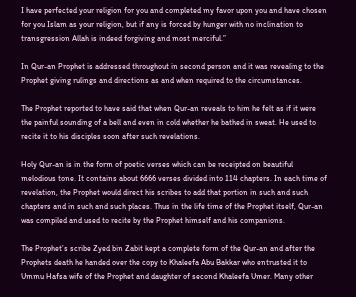I have perfected your religion for you and completed my favor upon you and have chosen for you Islam as your religion, but if any is forced by hunger with no inclination to transgression Allah is indeed forgiving and most merciful.”

In Qur-an Prophet is addressed throughout in second person and it was revealing to the Prophet giving rulings and directions as and when required to the circumstances.

The Prophet reported to have said that when Qur-an reveals to him he felt as if it were the painful sounding of a bell and even in cold whether he bathed in sweat. He used to recite it to his disciples soon after such revelations.

Holy Qur-an is in the form of poetic verses which can be receipted on beautiful melodious tone. It contains about 6666 verses divided into 114 chapters. In each time of revelation, the Prophet would direct his scribes to add that portion in such and such chapters and in such and such places. Thus in the life time of the Prophet itself, Qur-an was compiled and used to recite by the Prophet himself and his companions.

The Prophet’s scribe Zyed bin Zabit kept a complete form of the Qur-an and after the Prophets death he handed over the copy to Khaleefa Abu Bakkar who entrusted it to Ummu Hafsa wife of the Prophet and daughter of second Khaleefa Umer. Many other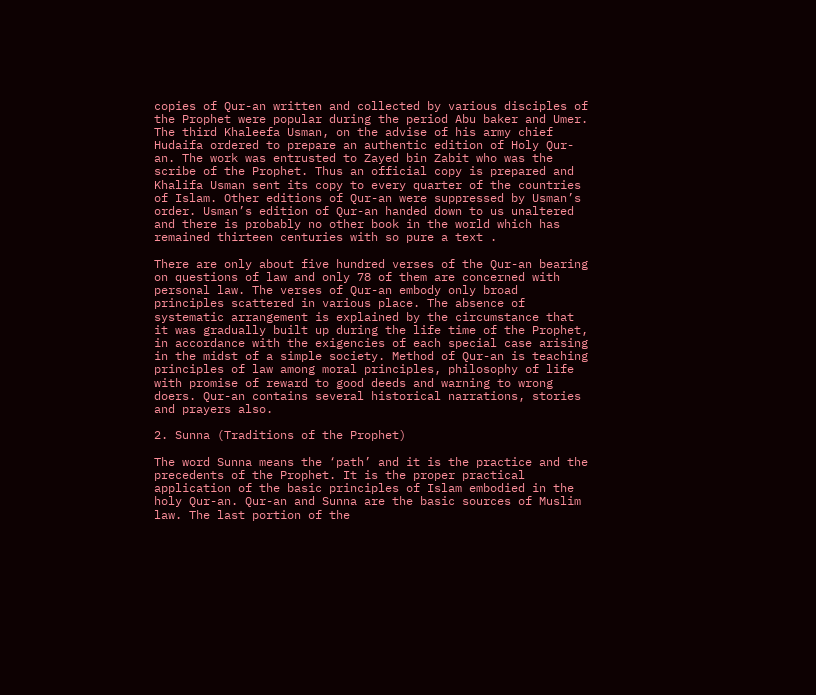copies of Qur-an written and collected by various disciples of the Prophet were popular during the period Abu baker and Umer. The third Khaleefa Usman, on the advise of his army chief Hudaifa ordered to prepare an authentic edition of Holy Qur-an. The work was entrusted to Zayed bin Zabit who was the scribe of the Prophet. Thus an official copy is prepared and Khalifa Usman sent its copy to every quarter of the countries of Islam. Other editions of Qur-an were suppressed by Usman’s order. Usman’s edition of Qur-an handed down to us unaltered and there is probably no other book in the world which has remained thirteen centuries with so pure a text .

There are only about five hundred verses of the Qur-an bearing on questions of law and only 78 of them are concerned with personal law. The verses of Qur-an embody only broad principles scattered in various place. The absence of systematic arrangement is explained by the circumstance that it was gradually built up during the life time of the Prophet, in accordance with the exigencies of each special case arising in the midst of a simple society. Method of Qur-an is teaching principles of law among moral principles, philosophy of life with promise of reward to good deeds and warning to wrong doers. Qur-an contains several historical narrations, stories and prayers also.

2. Sunna (Traditions of the Prophet)

The word Sunna means the ‘path’ and it is the practice and the precedents of the Prophet. It is the proper practical application of the basic principles of Islam embodied in the holy Qur-an. Qur-an and Sunna are the basic sources of Muslim law. The last portion of the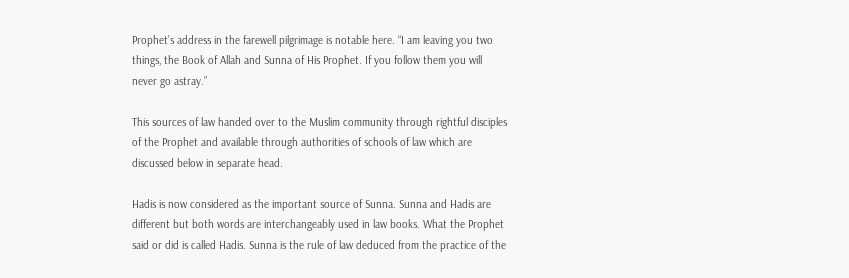Prophet’s address in the farewell pilgrimage is notable here. “I am leaving you two things, the Book of Allah and Sunna of His Prophet. If you follow them you will never go astray.”

This sources of law handed over to the Muslim community through rightful disciples of the Prophet and available through authorities of schools of law which are discussed below in separate head.

Hadis is now considered as the important source of Sunna. Sunna and Hadis are different but both words are interchangeably used in law books. What the Prophet said or did is called Hadis. Sunna is the rule of law deduced from the practice of the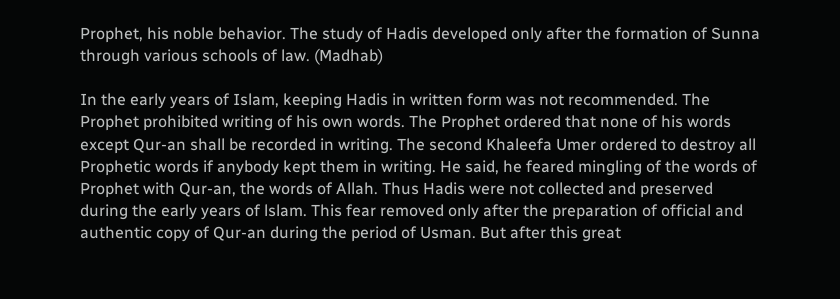Prophet, his noble behavior. The study of Hadis developed only after the formation of Sunna through various schools of law. (Madhab)

In the early years of Islam, keeping Hadis in written form was not recommended. The Prophet prohibited writing of his own words. The Prophet ordered that none of his words except Qur-an shall be recorded in writing. The second Khaleefa Umer ordered to destroy all Prophetic words if anybody kept them in writing. He said, he feared mingling of the words of Prophet with Qur-an, the words of Allah. Thus Hadis were not collected and preserved during the early years of lslam. This fear removed only after the preparation of official and authentic copy of Qur-an during the period of Usman. But after this great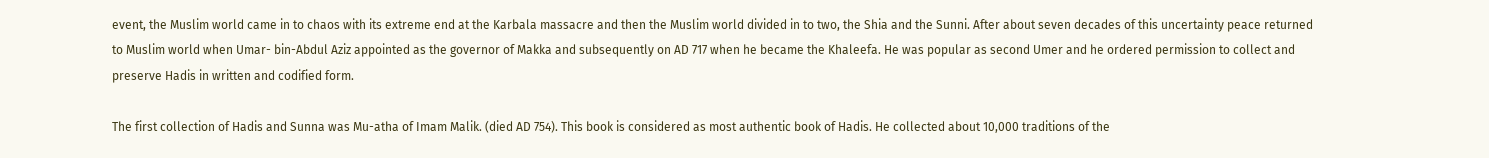event, the Muslim world came in to chaos with its extreme end at the Karbala massacre and then the Muslim world divided in to two, the Shia and the Sunni. After about seven decades of this uncertainty peace returned to Muslim world when Umar- bin-Abdul Aziz appointed as the governor of Makka and subsequently on AD 717 when he became the Khaleefa. He was popular as second Umer and he ordered permission to collect and preserve Hadis in written and codified form.

The first collection of Hadis and Sunna was Mu-atha of Imam Malik. (died AD 754). This book is considered as most authentic book of Hadis. He collected about 10,000 traditions of the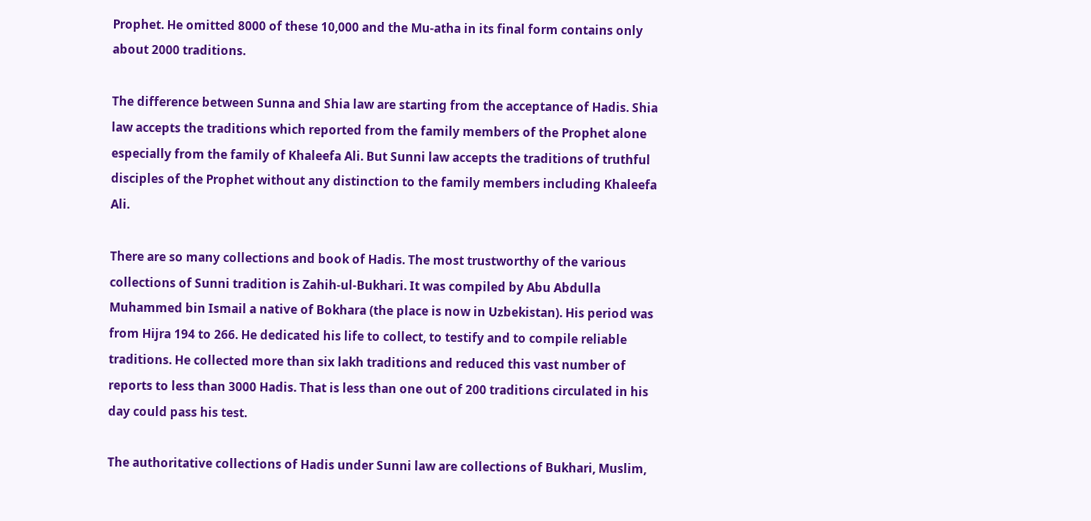Prophet. He omitted 8000 of these 10,000 and the Mu-atha in its final form contains only about 2000 traditions.

The difference between Sunna and Shia law are starting from the acceptance of Hadis. Shia law accepts the traditions which reported from the family members of the Prophet alone especially from the family of Khaleefa Ali. But Sunni law accepts the traditions of truthful disciples of the Prophet without any distinction to the family members including Khaleefa Ali.

There are so many collections and book of Hadis. The most trustworthy of the various collections of Sunni tradition is Zahih-ul-Bukhari. It was compiled by Abu Abdulla Muhammed bin Ismail a native of Bokhara (the place is now in Uzbekistan). His period was from Hijra 194 to 266. He dedicated his life to collect, to testify and to compile reliable traditions. He collected more than six lakh traditions and reduced this vast number of reports to less than 3000 Hadis. That is less than one out of 200 traditions circulated in his day could pass his test.

The authoritative collections of Hadis under Sunni law are collections of Bukhari, Muslim,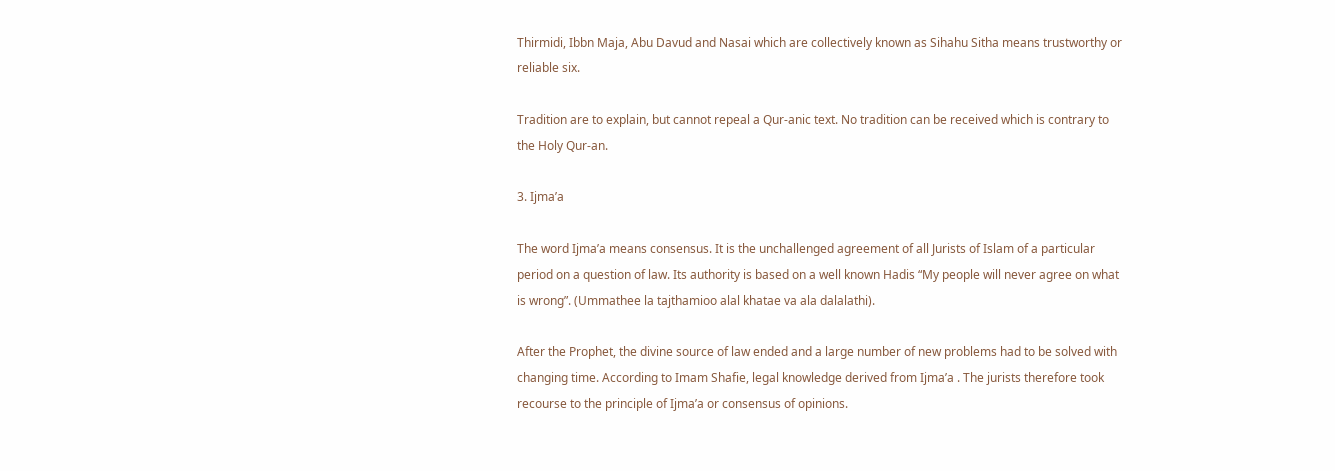Thirmidi, Ibbn Maja, Abu Davud and Nasai which are collectively known as Sihahu Sitha means trustworthy or reliable six.

Tradition are to explain, but cannot repeal a Qur-anic text. No tradition can be received which is contrary to the Holy Qur-an.

3. Ijma’a

The word Ijma’a means consensus. It is the unchallenged agreement of all Jurists of Islam of a particular period on a question of law. Its authority is based on a well known Hadis “My people will never agree on what is wrong”. (Ummathee la tajthamioo alal khatae va ala dalalathi).

After the Prophet, the divine source of law ended and a large number of new problems had to be solved with changing time. According to Imam Shafie, legal knowledge derived from Ijma’a . The jurists therefore took recourse to the principle of Ijma’a or consensus of opinions.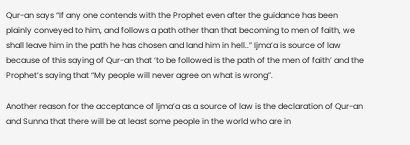Qur-an says “If any one contends with the Prophet even after the guidance has been plainly conveyed to him, and follows a path other than that becoming to men of faith, we shall leave him in the path he has chosen and land him in hell..” Ijma’a is source of law because of this saying of Qur-an that ‘to be followed is the path of the men of faith’ and the Prophet’s saying that “My people will never agree on what is wrong”.

Another reason for the acceptance of ljma’a as a source of law is the declaration of Qur-an and Sunna that there will be at least some people in the world who are in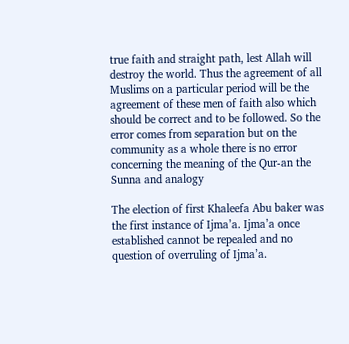true faith and straight path, lest Allah will destroy the world. Thus the agreement of all Muslims on a particular period will be the agreement of these men of faith also which should be correct and to be followed. So the error comes from separation but on the community as a whole there is no error concerning the meaning of the Qur-an the Sunna and analogy

The election of first Khaleefa Abu baker was the first instance of Ijma’a. Ijma’a once established cannot be repealed and no question of overruling of Ijma’a.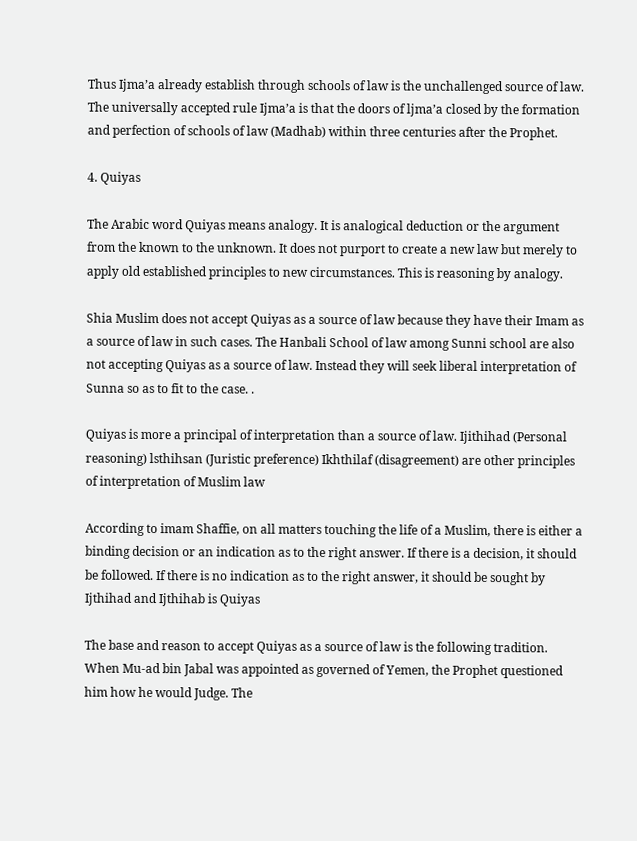Thus Ijma’a already establish through schools of law is the unchallenged source of law. The universally accepted rule Ijma’a is that the doors of ljma’a closed by the formation and perfection of schools of law (Madhab) within three centuries after the Prophet.

4. Quiyas

The Arabic word Quiyas means analogy. It is analogical deduction or the argument from the known to the unknown. It does not purport to create a new law but merely to apply old established principles to new circumstances. This is reasoning by analogy.

Shia Muslim does not accept Quiyas as a source of law because they have their Imam as a source of law in such cases. The Hanbali School of law among Sunni school are also not accepting Quiyas as a source of law. Instead they will seek liberal interpretation of Sunna so as to fit to the case. .

Quiyas is more a principal of interpretation than a source of law. Ijithihad (Personal reasoning) lsthihsan (Juristic preference) Ikhthilaf (disagreement) are other principles of interpretation of Muslim law

According to imam Shaffie, on all matters touching the life of a Muslim, there is either a binding decision or an indication as to the right answer. If there is a decision, it should be followed. If there is no indication as to the right answer, it should be sought by Ijthihad and Ijthihab is Quiyas

The base and reason to accept Quiyas as a source of law is the following tradition. When Mu-ad bin Jabal was appointed as governed of Yemen, the Prophet questioned him how he would Judge. The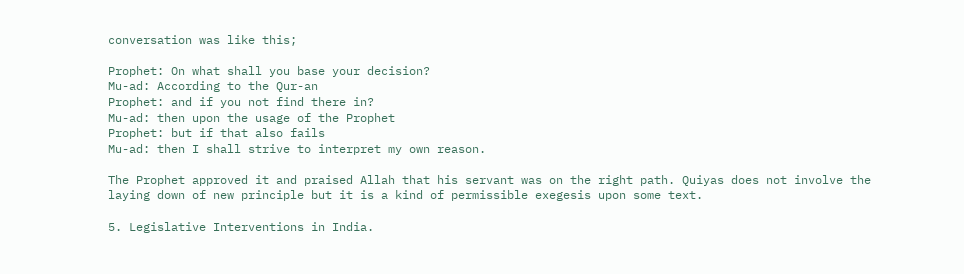conversation was like this;

Prophet: On what shall you base your decision?
Mu-ad: According to the Qur-an
Prophet: and if you not find there in?
Mu-ad: then upon the usage of the Prophet
Prophet: but if that also fails
Mu-ad: then I shall strive to interpret my own reason.

The Prophet approved it and praised Allah that his servant was on the right path. Quiyas does not involve the laying down of new principle but it is a kind of permissible exegesis upon some text.

5. Legislative Interventions in India.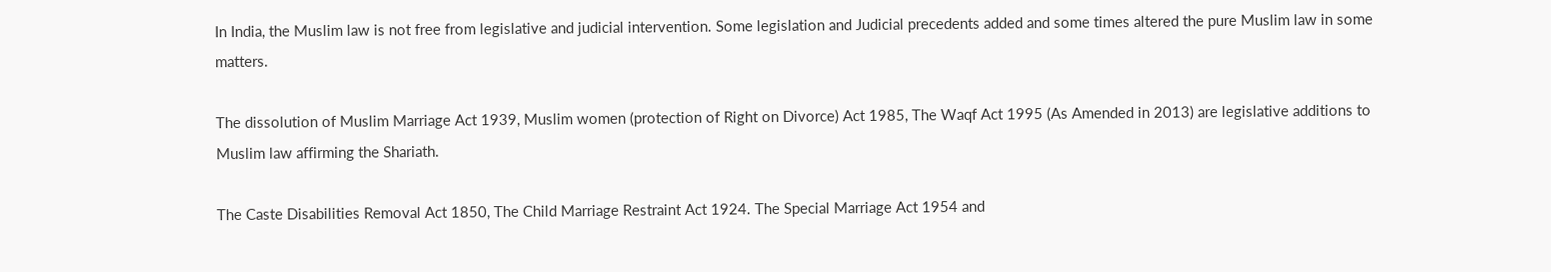In India, the Muslim law is not free from legislative and judicial intervention. Some legislation and Judicial precedents added and some times altered the pure Muslim law in some matters.

The dissolution of Muslim Marriage Act 1939, Muslim women (protection of Right on Divorce) Act 1985, The Waqf Act 1995 (As Amended in 2013) are legislative additions to Muslim law affirming the Shariath.

The Caste Disabilities Removal Act 1850, The Child Marriage Restraint Act 1924. The Special Marriage Act 1954 and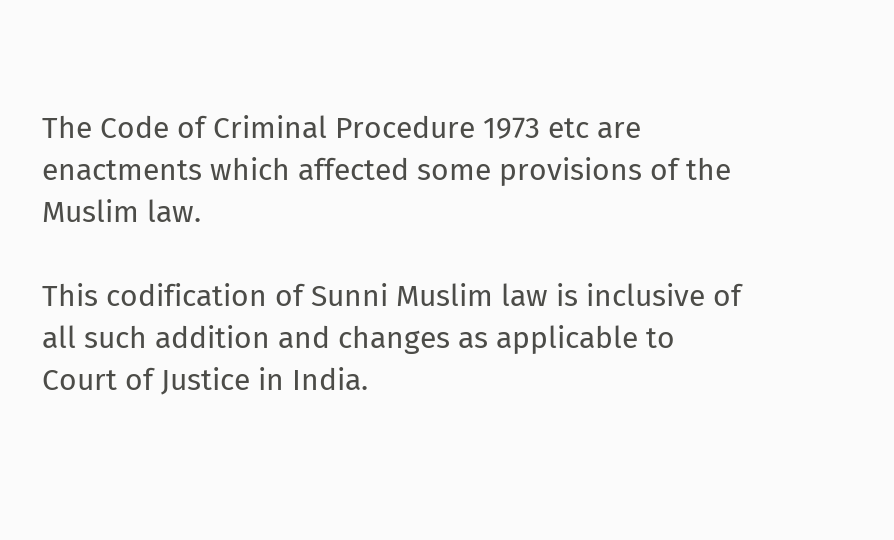The Code of Criminal Procedure 1973 etc are enactments which affected some provisions of the Muslim law.

This codification of Sunni Muslim law is inclusive of all such addition and changes as applicable to Court of Justice in India.